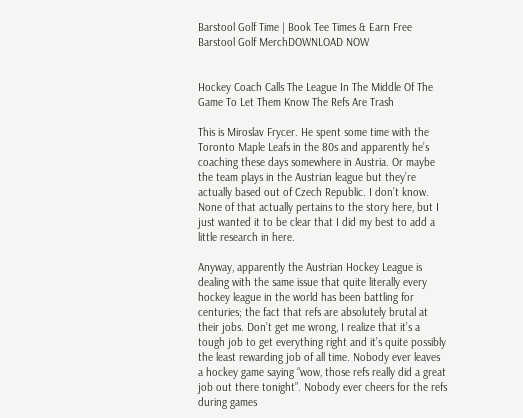Barstool Golf Time | Book Tee Times & Earn Free Barstool Golf MerchDOWNLOAD NOW


Hockey Coach Calls The League In The Middle Of The Game To Let Them Know The Refs Are Trash

This is Miroslav Frycer. He spent some time with the Toronto Maple Leafs in the 80s and apparently he’s coaching these days somewhere in Austria. Or maybe the team plays in the Austrian league but they’re actually based out of Czech Republic. I don’t know. None of that actually pertains to the story here, but I just wanted it to be clear that I did my best to add a little research in here.

Anyway, apparently the Austrian Hockey League is dealing with the same issue that quite literally every hockey league in the world has been battling for centuries; the fact that refs are absolutely brutal at their jobs. Don’t get me wrong, I realize that it’s a tough job to get everything right and it’s quite possibly the least rewarding job of all time. Nobody ever leaves a hockey game saying “wow, those refs really did a great job out there tonight”. Nobody ever cheers for the refs during games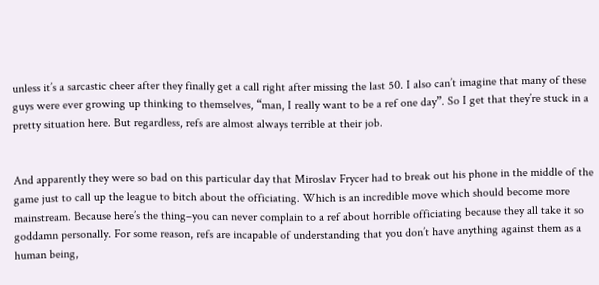unless it’s a sarcastic cheer after they finally get a call right after missing the last 50. I also can’t imagine that many of these guys were ever growing up thinking to themselves, “man, I really want to be a ref one day”. So I get that they’re stuck in a pretty situation here. But regardless, refs are almost always terrible at their job.


And apparently they were so bad on this particular day that Miroslav Frycer had to break out his phone in the middle of the game just to call up the league to bitch about the officiating. Which is an incredible move which should become more mainstream. Because here’s the thing–you can never complain to a ref about horrible officiating because they all take it so goddamn personally. For some reason, refs are incapable of understanding that you don’t have anything against them as a human being,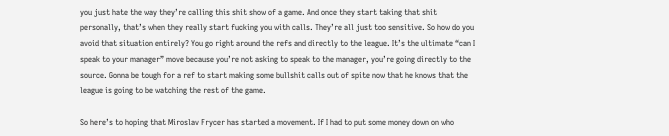you just hate the way they’re calling this shit show of a game. And once they start taking that shit personally, that’s when they really start fucking you with calls. They’re all just too sensitive. So how do you avoid that situation entirely? You go right around the refs and directly to the league. It’s the ultimate “can I speak to your manager” move because you’re not asking to speak to the manager, you’re going directly to the source. Gonna be tough for a ref to start making some bullshit calls out of spite now that he knows that the league is going to be watching the rest of the game.

So here’s to hoping that Miroslav Frycer has started a movement. If I had to put some money down on who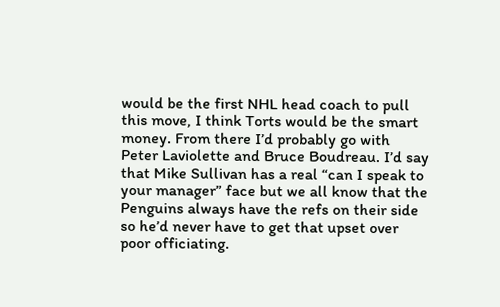would be the first NHL head coach to pull this move, I think Torts would be the smart money. From there I’d probably go with Peter Laviolette and Bruce Boudreau. I’d say that Mike Sullivan has a real “can I speak to your manager” face but we all know that the Penguins always have the refs on their side so he’d never have to get that upset over poor officiating.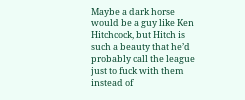Maybe a dark horse would be a guy like Ken Hitchcock, but Hitch is such a beauty that he’d probably call the league just to fuck with them instead of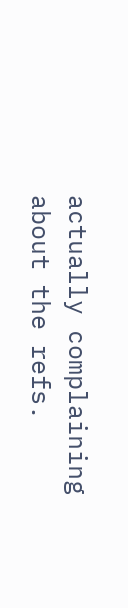actually complaining about the refs.